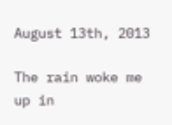August 13th, 2013

The rain woke me up in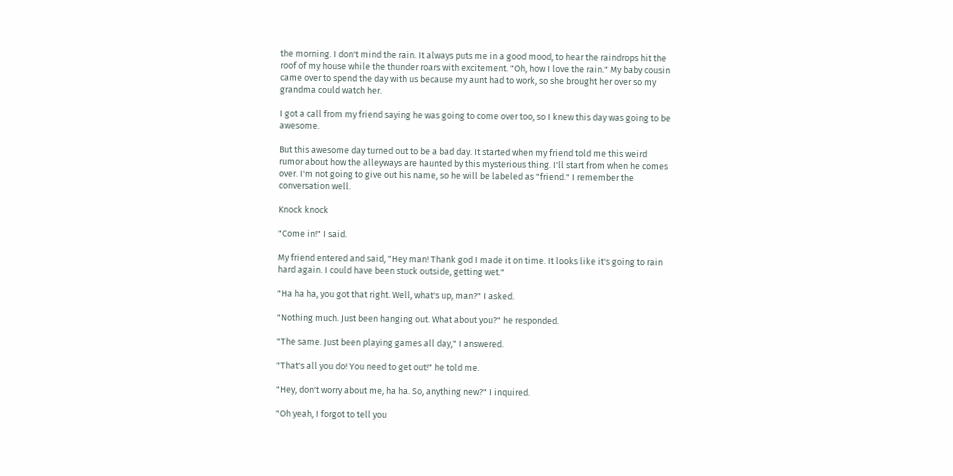the morning. I don't mind the rain. It always puts me in a good mood, to hear the raindrops hit the roof of my house while the thunder roars with excitement. "Oh, how I love the rain." My baby cousin came over to spend the day with us because my aunt had to work, so she brought her over so my grandma could watch her.

I got a call from my friend saying he was going to come over too, so I knew this day was going to be awesome.

But this awesome day turned out to be a bad day. It started when my friend told me this weird rumor about how the alleyways are haunted by this mysterious thing. I'll start from when he comes over. I'm not going to give out his name, so he will be labeled as "friend." I remember the conversation well.

Knock knock

"Come in!" I said.

My friend entered and said, "Hey man! Thank god I made it on time. It looks like it's going to rain hard again. I could have been stuck outside, getting wet."

"Ha ha ha, you got that right. Well, what's up, man?" I asked.

"Nothing much. Just been hanging out. What about you?" he responded.

"The same. Just been playing games all day," I answered.

"That's all you do! You need to get out!" he told me.

"Hey, don't worry about me, ha ha. So, anything new?" I inquired.

"Oh yeah, I forgot to tell you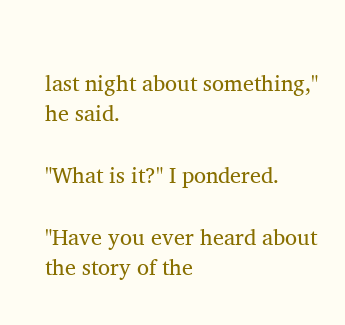last night about something," he said.

"What is it?" I pondered.

"Have you ever heard about the story of the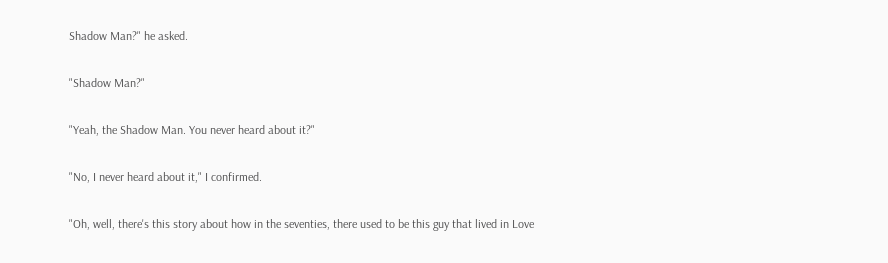Shadow Man?" he asked.

"Shadow Man?"

"Yeah, the Shadow Man. You never heard about it?"

"No, I never heard about it," I confirmed.

"Oh, well, there's this story about how in the seventies, there used to be this guy that lived in Love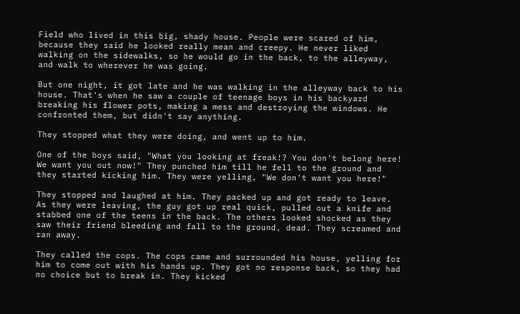Field who lived in this big, shady house. People were scared of him, because they said he looked really mean and creepy. He never liked walking on the sidewalks, so he would go in the back, to the alleyway, and walk to wherever he was going.

But one night, it got late and he was walking in the alleyway back to his house. That's when he saw a couple of teenage boys in his backyard breaking his flower pots, making a mess and destroying the windows. He confronted them, but didn't say anything.

They stopped what they were doing, and went up to him.

One of the boys said, "What you looking at freak!? You don't belong here! We want you out now!" They punched him till he fell to the ground and they started kicking him. They were yelling, "We don't want you here!"

They stopped and laughed at him. They packed up and got ready to leave. As they were leaving, the guy got up real quick, pulled out a knife and stabbed one of the teens in the back. The others looked shocked as they saw their friend bleeding and fall to the ground, dead. They screamed and ran away.

They called the cops. The cops came and surrounded his house, yelling for him to come out with his hands up. They got no response back, so they had no choice but to break in. They kicked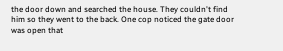the door down and searched the house. They couldn't find him so they went to the back. One cop noticed the gate door was open that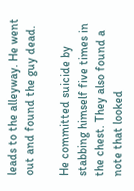leads to the alleyway. He went out and found the guy dead.

He committed suicide by stabbing himself five times in the chest. They also found a note that looked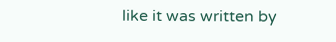like it was written by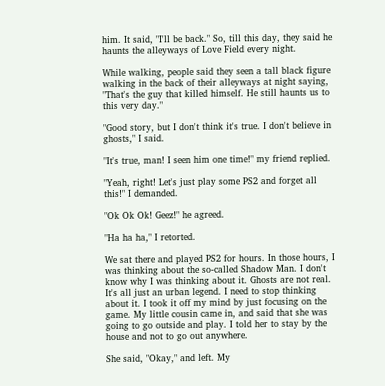him. It said, "I'll be back." So, till this day, they said he haunts the alleyways of Love Field every night.

While walking, people said they seen a tall black figure walking in the back of their alleyways at night saying, "That's the guy that killed himself. He still haunts us to this very day."

"Good story, but I don't think it's true. I don't believe in ghosts," I said.

"It's true, man! I seen him one time!" my friend replied.

"Yeah, right! Let's just play some PS2 and forget all this!" I demanded.

"Ok Ok Ok! Geez!" he agreed.

"Ha ha ha," I retorted.

We sat there and played PS2 for hours. In those hours, I was thinking about the so-called Shadow Man. I don't know why I was thinking about it. Ghosts are not real. It's all just an urban legend. I need to stop thinking about it. I took it off my mind by just focusing on the game. My little cousin came in, and said that she was going to go outside and play. I told her to stay by the house and not to go out anywhere.

She said, "Okay," and left. My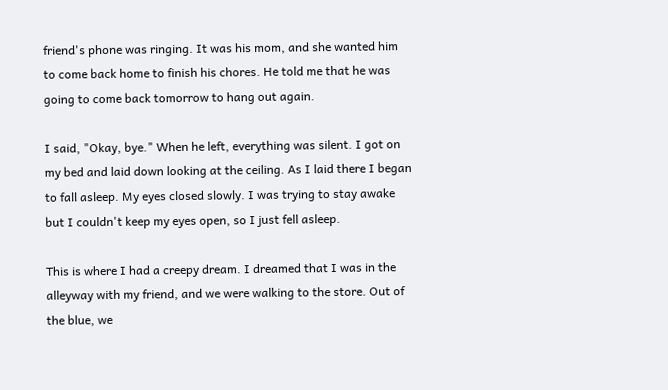friend's phone was ringing. It was his mom, and she wanted him to come back home to finish his chores. He told me that he was going to come back tomorrow to hang out again.

I said, "Okay, bye." When he left, everything was silent. I got on my bed and laid down looking at the ceiling. As I laid there I began to fall asleep. My eyes closed slowly. I was trying to stay awake but I couldn't keep my eyes open, so I just fell asleep.

This is where I had a creepy dream. I dreamed that I was in the alleyway with my friend, and we were walking to the store. Out of the blue, we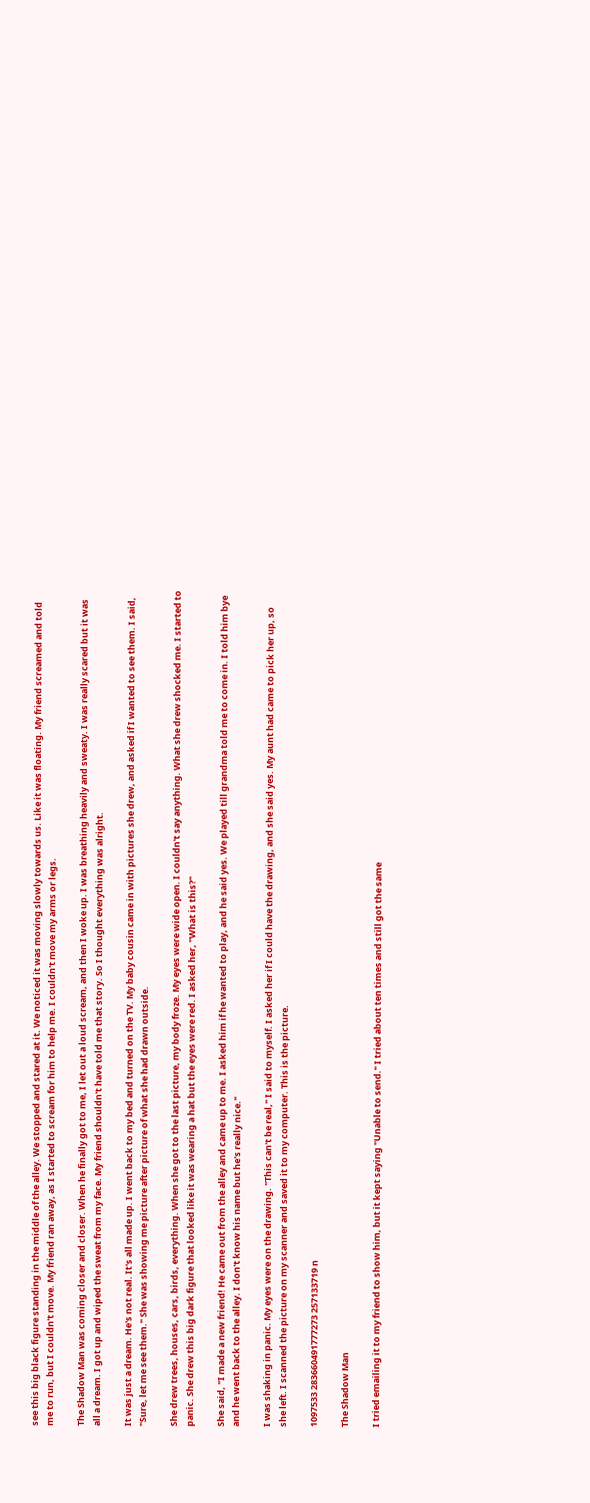see this big black figure standing in the middle of the alley. We stopped and stared at it. We noticed it was moving slowly towards us. Like it was floating. My friend screamed and told me to run, but I couldn't move. My friend ran away, as I started to scream for him to help me. I couldn't move my arms or legs.

The Shadow Man was coming closer and closer. When he finally got to me, I let out a loud scream, and then I woke up. I was breathing heavily and sweaty. I was really scared but it was all a dream. I got up and wiped the sweat from my face. My friend shouldn't have told me that story. So I thought everything was alright.

It was just a dream. He's not real. It's all made up. I went back to my bed and turned on the TV. My baby cousin came in with pictures she drew, and asked if I wanted to see them. I said, "Sure, let me see them." She was showing me picture after picture of what she had drawn outside.

She drew trees, houses, cars, birds, everything. When she got to the last picture, my body froze. My eyes were wide open. I couldn't say anything. What she drew shocked me. I started to panic. She drew this big dark figure that looked like it was wearing a hat but the eyes were red. I asked her, "What is this?"

She said, "I made a new friend! He came out from the alley and came up to me. I asked him if he wanted to play, and he said yes. We played till grandma told me to come in. I told him bye and he went back to the alley. I don't know his name but he's really nice."

I was shaking in panic. My eyes were on the drawing. "This can't be real," I said to myself. I asked her if I could have the drawing, and she said yes. My aunt had came to pick her up, so she left. I scanned the picture on my scanner and saved it to my computer. This is the picture.

1097533 283660491777273 257133719 n

The Shadow Man

I tried emailing it to my friend to show him, but it kept saying "Unable to send." I tried about ten times and still got the same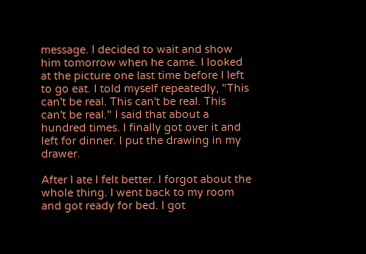message. I decided to wait and show him tomorrow when he came. I looked at the picture one last time before I left to go eat. I told myself repeatedly, "This can't be real. This can't be real. This can't be real." I said that about a hundred times. I finally got over it and left for dinner. I put the drawing in my drawer.

After I ate I felt better. I forgot about the whole thing. I went back to my room and got ready for bed. I got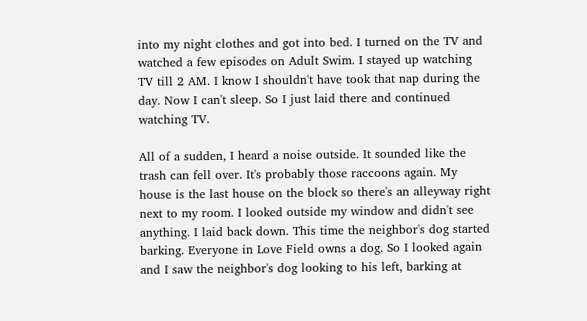into my night clothes and got into bed. I turned on the TV and watched a few episodes on Adult Swim. I stayed up watching TV till 2 AM. I know I shouldn't have took that nap during the day. Now I can't sleep. So I just laid there and continued watching TV.

All of a sudden, I heard a noise outside. It sounded like the trash can fell over. It's probably those raccoons again. My house is the last house on the block so there's an alleyway right next to my room. I looked outside my window and didn't see anything. I laid back down. This time the neighbor's dog started barking. Everyone in Love Field owns a dog. So I looked again and I saw the neighbor's dog looking to his left, barking at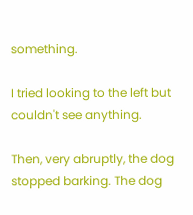something.

I tried looking to the left but couldn't see anything.

Then, very abruptly, the dog stopped barking. The dog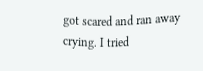got scared and ran away crying. I tried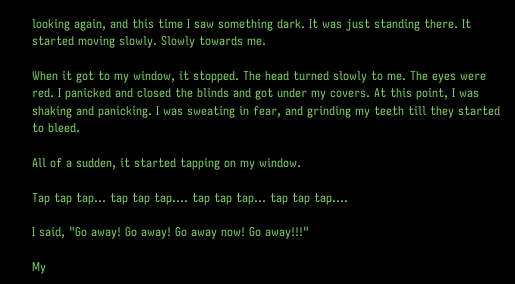looking again, and this time I saw something dark. It was just standing there. It started moving slowly. Slowly towards me.

When it got to my window, it stopped. The head turned slowly to me. The eyes were red. I panicked and closed the blinds and got under my covers. At this point, I was shaking and panicking. I was sweating in fear, and grinding my teeth till they started to bleed.

All of a sudden, it started tapping on my window.

Tap tap tap... tap tap tap.... tap tap tap... tap tap tap....

I said, "Go away! Go away! Go away now! Go away!!!"

My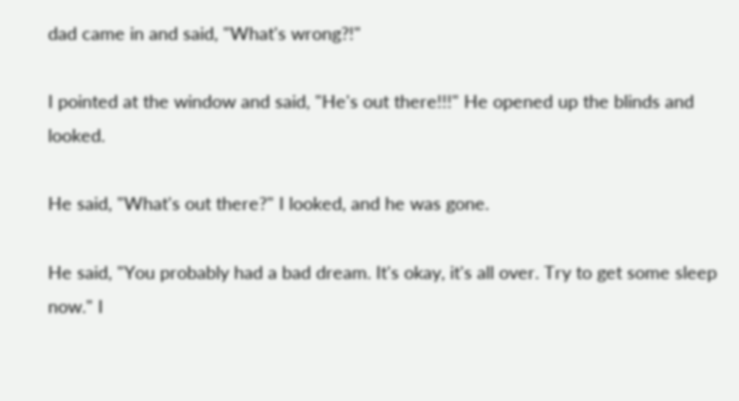dad came in and said, "What's wrong?!"

I pointed at the window and said, "He's out there!!!" He opened up the blinds and looked.

He said, "What's out there?" I looked, and he was gone.

He said, "You probably had a bad dream. It's okay, it's all over. Try to get some sleep now." I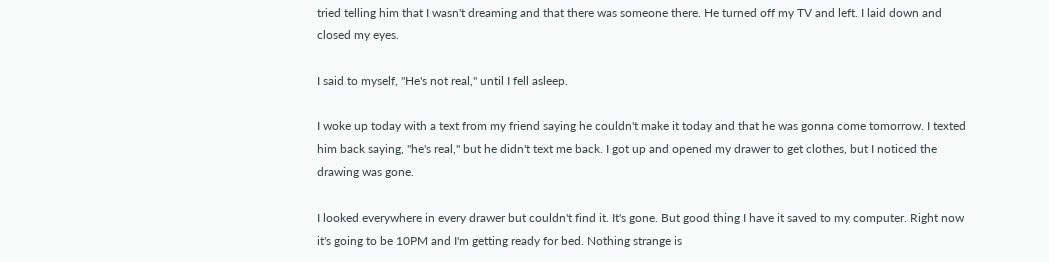tried telling him that I wasn't dreaming and that there was someone there. He turned off my TV and left. I laid down and closed my eyes.

I said to myself, "He's not real," until I fell asleep.

I woke up today with a text from my friend saying he couldn't make it today and that he was gonna come tomorrow. I texted him back saying, "he's real," but he didn't text me back. I got up and opened my drawer to get clothes, but I noticed the drawing was gone.

I looked everywhere in every drawer but couldn't find it. It's gone. But good thing I have it saved to my computer. Right now it's going to be 10PM and I'm getting ready for bed. Nothing strange is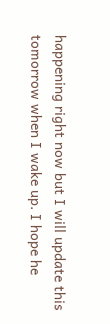happening right now but I will update this tomorrow when I wake up. I hope he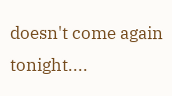doesn't come again tonight....